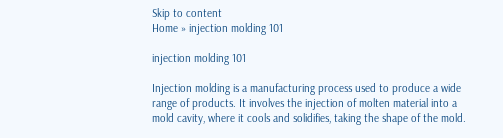Skip to content
Home » injection molding 101

injection molding 101

Injection molding is a manufacturing process used to produce a wide range of products. It involves the injection of molten material into a mold cavity, where it cools and solidifies, taking the shape of the mold.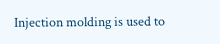Injection molding is used to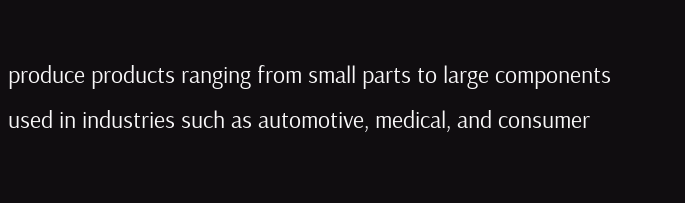produce products ranging from small parts to large components used in industries such as automotive, medical, and consumer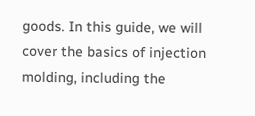goods. In this guide, we will cover the basics of injection molding, including the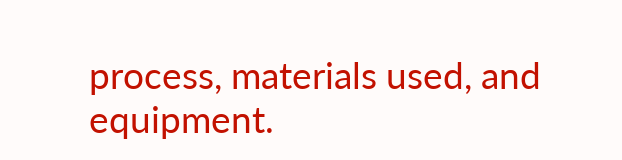process, materials used, and equipment.